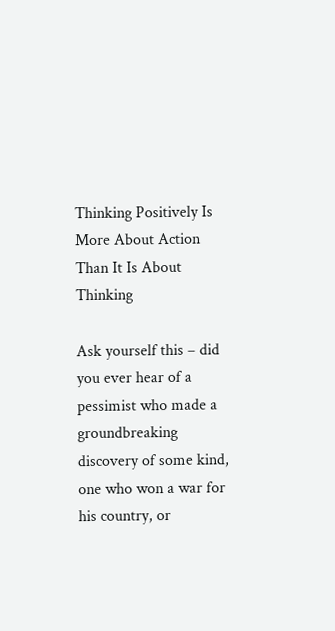Thinking Positively Is More About Action Than It Is About Thinking

Ask yourself this – did you ever hear of a pessimist who made a groundbreaking discovery of some kind, one who won a war for his country, or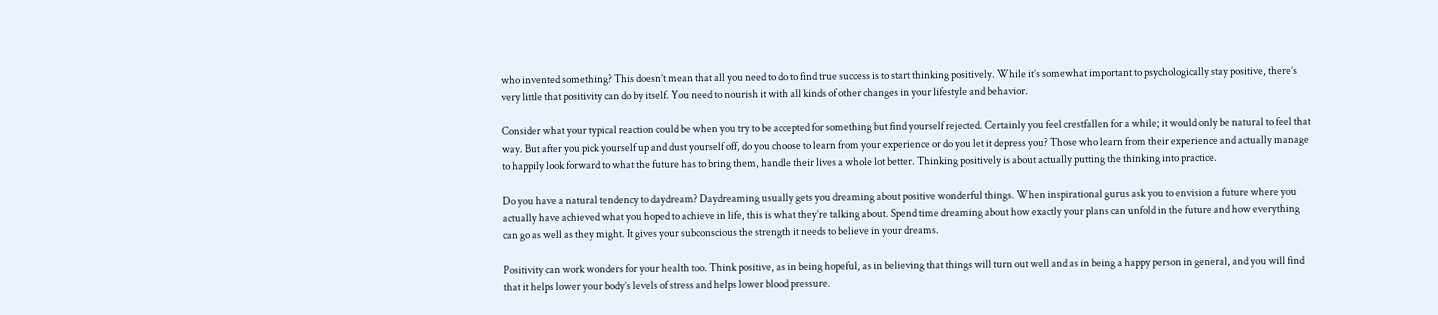who invented something? This doesn’t mean that all you need to do to find true success is to start thinking positively. While it’s somewhat important to psychologically stay positive, there’s very little that positivity can do by itself. You need to nourish it with all kinds of other changes in your lifestyle and behavior.

Consider what your typical reaction could be when you try to be accepted for something but find yourself rejected. Certainly you feel crestfallen for a while; it would only be natural to feel that way. But after you pick yourself up and dust yourself off, do you choose to learn from your experience or do you let it depress you? Those who learn from their experience and actually manage to happily look forward to what the future has to bring them, handle their lives a whole lot better. Thinking positively is about actually putting the thinking into practice.

Do you have a natural tendency to daydream? Daydreaming usually gets you dreaming about positive wonderful things. When inspirational gurus ask you to envision a future where you actually have achieved what you hoped to achieve in life, this is what they’re talking about. Spend time dreaming about how exactly your plans can unfold in the future and how everything can go as well as they might. It gives your subconscious the strength it needs to believe in your dreams.

Positivity can work wonders for your health too. Think positive, as in being hopeful, as in believing that things will turn out well and as in being a happy person in general, and you will find that it helps lower your body’s levels of stress and helps lower blood pressure.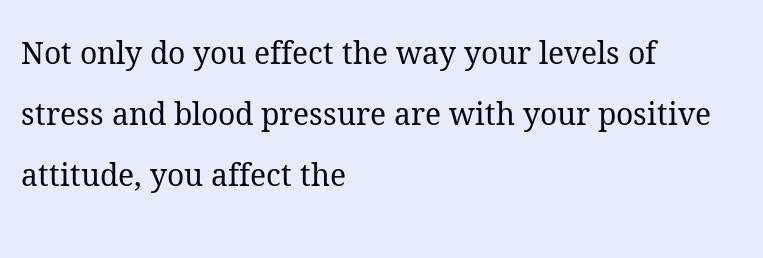Not only do you effect the way your levels of stress and blood pressure are with your positive attitude, you affect the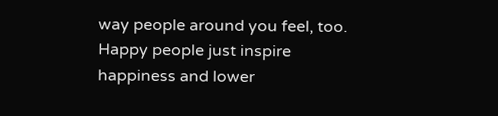way people around you feel, too. Happy people just inspire happiness and lower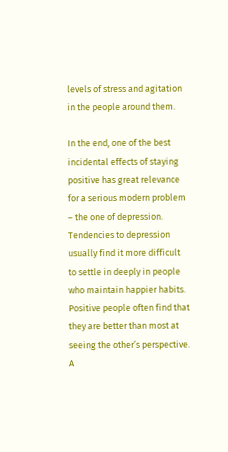levels of stress and agitation in the people around them.

In the end, one of the best incidental effects of staying positive has great relevance for a serious modern problem – the one of depression. Tendencies to depression usually find it more difficult to settle in deeply in people who maintain happier habits. Positive people often find that they are better than most at seeing the other’s perspective. A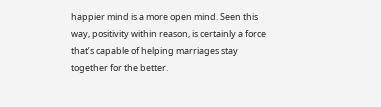happier mind is a more open mind. Seen this way, positivity within reason, is certainly a force that’s capable of helping marriages stay together for the better.